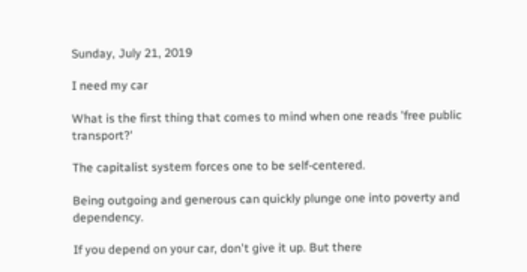Sunday, July 21, 2019

I need my car

What is the first thing that comes to mind when one reads 'free public transport?'

The capitalist system forces one to be self-centered.

Being outgoing and generous can quickly plunge one into poverty and dependency.

If you depend on your car, don't give it up. But there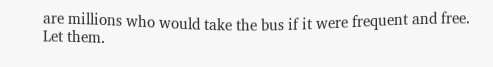are millions who would take the bus if it were frequent and free. Let them.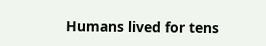Humans lived for tens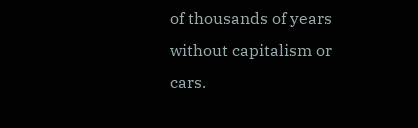of thousands of years without capitalism or cars.